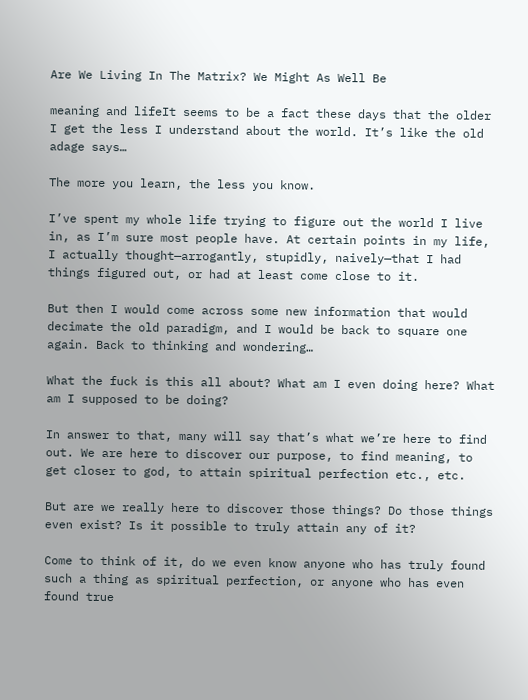Are We Living In The Matrix? We Might As Well Be

meaning and lifeIt seems to be a fact these days that the older I get the less I understand about the world. It’s like the old adage says…

The more you learn, the less you know.

I’ve spent my whole life trying to figure out the world I live in, as I’m sure most people have. At certain points in my life, I actually thought—arrogantly, stupidly, naively—that I had things figured out, or had at least come close to it.

But then I would come across some new information that would decimate the old paradigm, and I would be back to square one again. Back to thinking and wondering…

What the fuck is this all about? What am I even doing here? What am I supposed to be doing?

In answer to that, many will say that’s what we’re here to find out. We are here to discover our purpose, to find meaning, to get closer to god, to attain spiritual perfection etc., etc.

But are we really here to discover those things? Do those things even exist? Is it possible to truly attain any of it?

Come to think of it, do we even know anyone who has truly found such a thing as spiritual perfection, or anyone who has even found true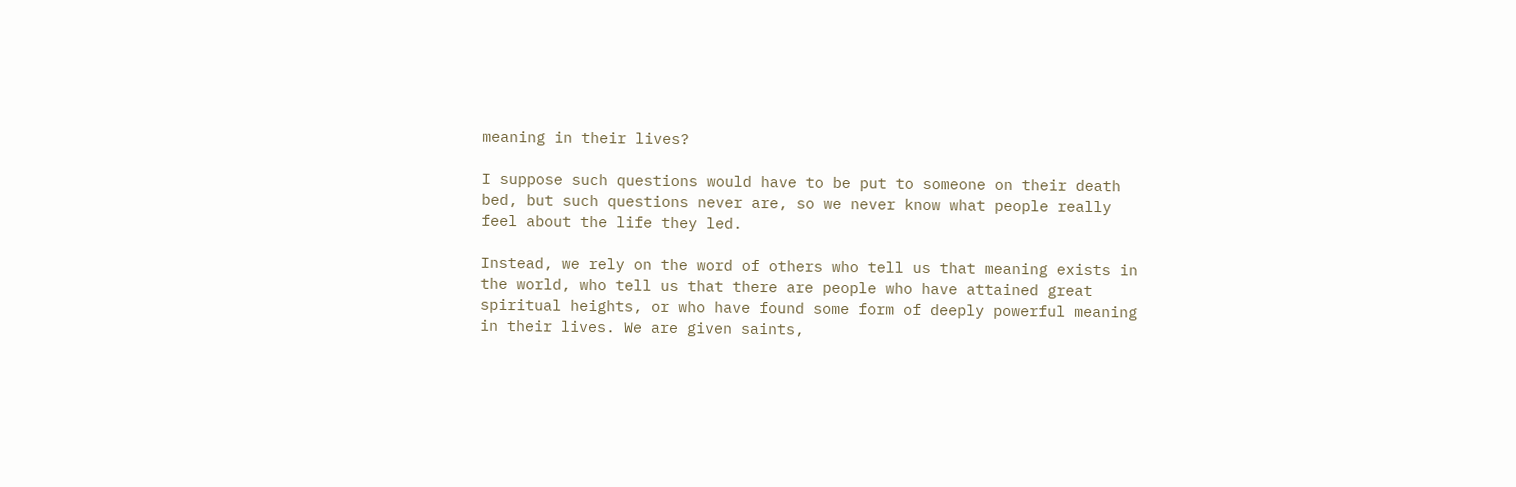meaning in their lives?

I suppose such questions would have to be put to someone on their death bed, but such questions never are, so we never know what people really feel about the life they led.

Instead, we rely on the word of others who tell us that meaning exists in the world, who tell us that there are people who have attained great spiritual heights, or who have found some form of deeply powerful meaning in their lives. We are given saints,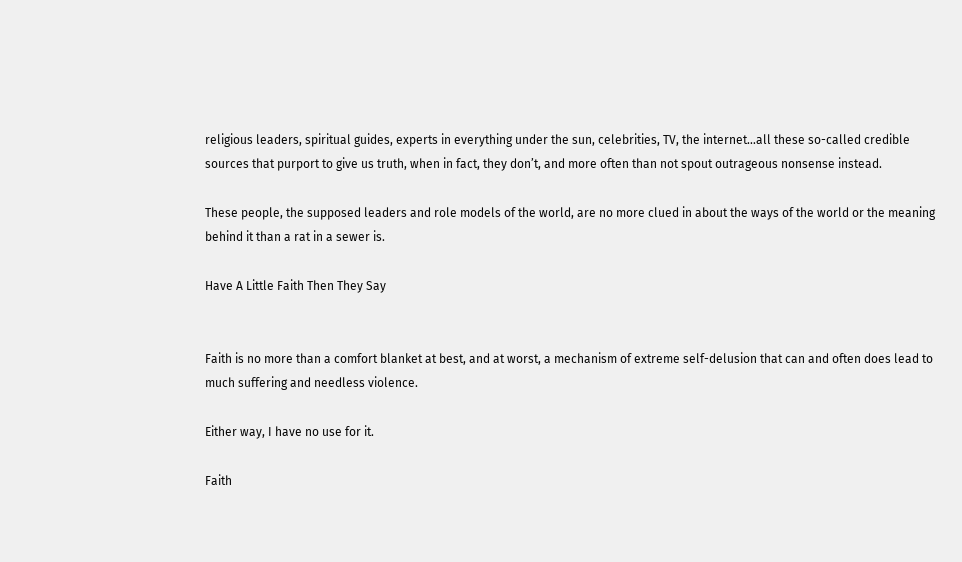religious leaders, spiritual guides, experts in everything under the sun, celebrities, TV, the internet…all these so-called credible sources that purport to give us truth, when in fact, they don’t, and more often than not spout outrageous nonsense instead.

These people, the supposed leaders and role models of the world, are no more clued in about the ways of the world or the meaning behind it than a rat in a sewer is.

Have A Little Faith Then They Say


Faith is no more than a comfort blanket at best, and at worst, a mechanism of extreme self-delusion that can and often does lead to much suffering and needless violence.

Either way, I have no use for it.

Faith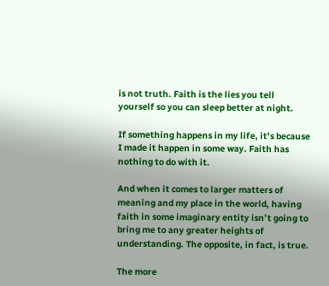is not truth. Faith is the lies you tell yourself so you can sleep better at night.

If something happens in my life, it’s because I made it happen in some way. Faith has nothing to do with it.

And when it comes to larger matters of meaning and my place in the world, having faith in some imaginary entity isn’t going to bring me to any greater heights of understanding. The opposite, in fact, is true.

The more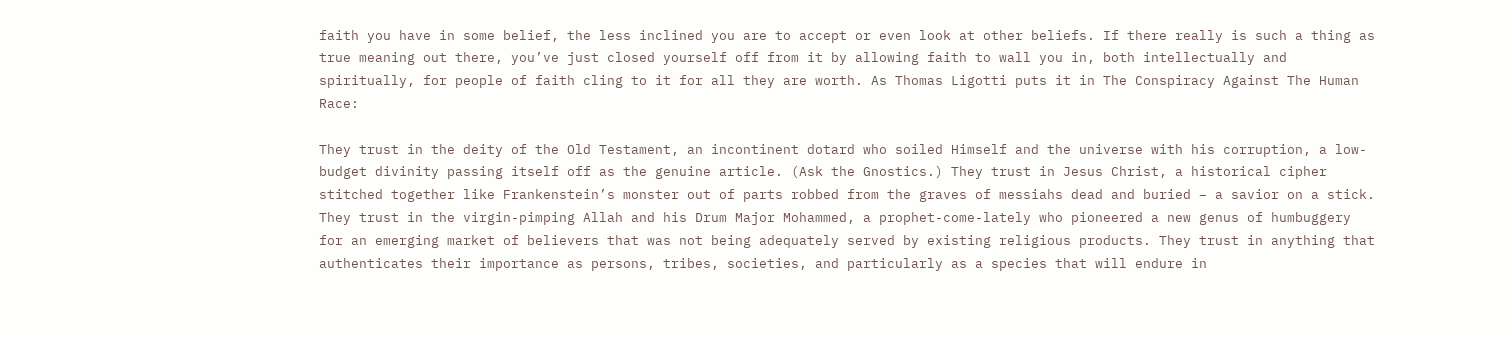faith you have in some belief, the less inclined you are to accept or even look at other beliefs. If there really is such a thing as true meaning out there, you’ve just closed yourself off from it by allowing faith to wall you in, both intellectually and spiritually, for people of faith cling to it for all they are worth. As Thomas Ligotti puts it in The Conspiracy Against The Human Race:

They trust in the deity of the Old Testament, an incontinent dotard who soiled Himself and the universe with his corruption, a low-budget divinity passing itself off as the genuine article. (Ask the Gnostics.) They trust in Jesus Christ, a historical cipher stitched together like Frankenstein’s monster out of parts robbed from the graves of messiahs dead and buried – a savior on a stick. They trust in the virgin-pimping Allah and his Drum Major Mohammed, a prophet-come-lately who pioneered a new genus of humbuggery for an emerging market of believers that was not being adequately served by existing religious products. They trust in anything that authenticates their importance as persons, tribes, societies, and particularly as a species that will endure in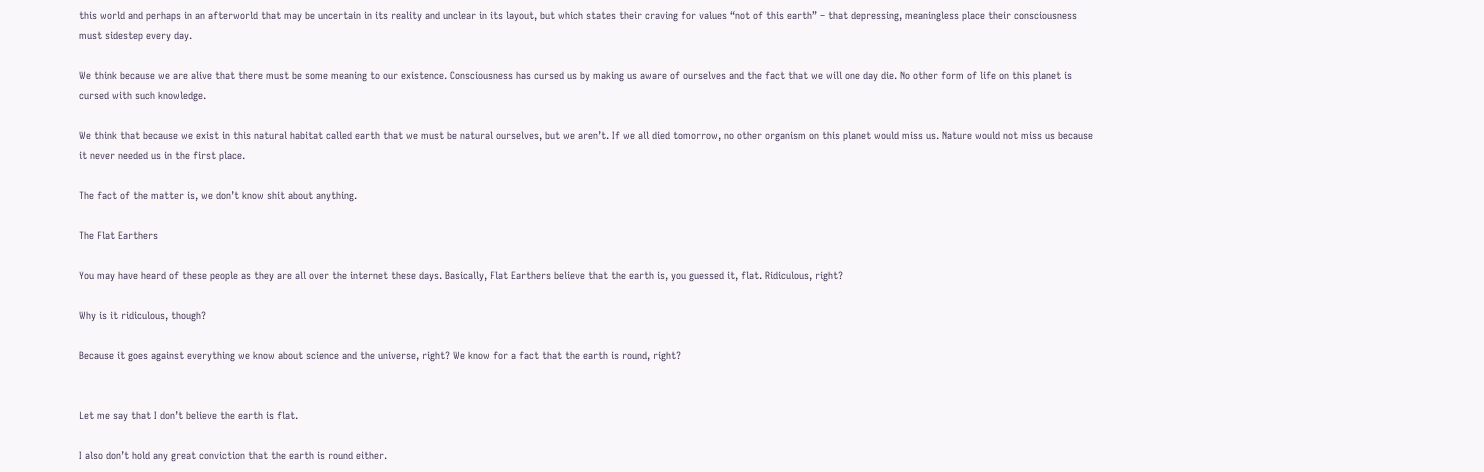this world and perhaps in an afterworld that may be uncertain in its reality and unclear in its layout, but which states their craving for values “not of this earth” – that depressing, meaningless place their consciousness must sidestep every day.

We think because we are alive that there must be some meaning to our existence. Consciousness has cursed us by making us aware of ourselves and the fact that we will one day die. No other form of life on this planet is cursed with such knowledge.

We think that because we exist in this natural habitat called earth that we must be natural ourselves, but we aren’t. If we all died tomorrow, no other organism on this planet would miss us. Nature would not miss us because it never needed us in the first place.

The fact of the matter is, we don’t know shit about anything.

The Flat Earthers

You may have heard of these people as they are all over the internet these days. Basically, Flat Earthers believe that the earth is, you guessed it, flat. Ridiculous, right?

Why is it ridiculous, though?

Because it goes against everything we know about science and the universe, right? We know for a fact that the earth is round, right?


Let me say that I don’t believe the earth is flat.

I also don’t hold any great conviction that the earth is round either.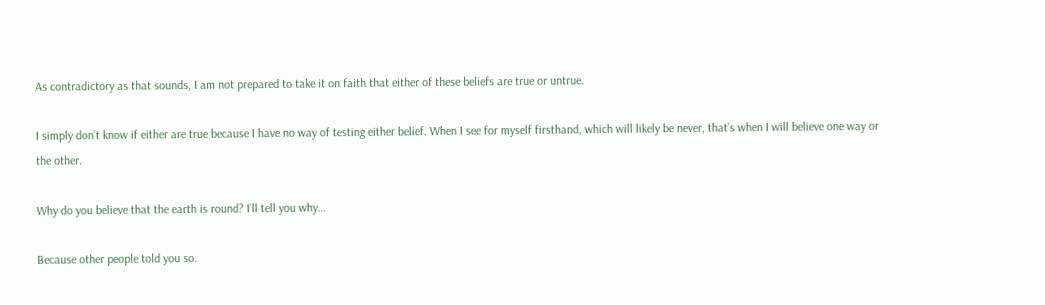As contradictory as that sounds, I am not prepared to take it on faith that either of these beliefs are true or untrue.

I simply don’t know if either are true because I have no way of testing either belief. When I see for myself firsthand, which will likely be never, that’s when I will believe one way or the other.

Why do you believe that the earth is round? I’ll tell you why…

Because other people told you so.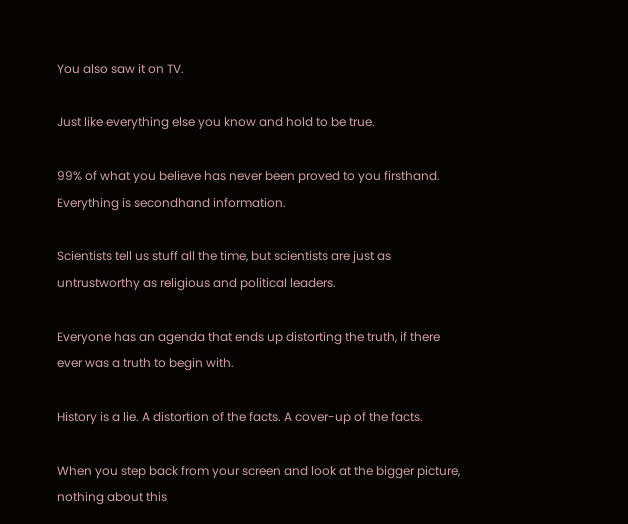You also saw it on TV.

Just like everything else you know and hold to be true.

99% of what you believe has never been proved to you firsthand. Everything is secondhand information.

Scientists tell us stuff all the time, but scientists are just as untrustworthy as religious and political leaders.

Everyone has an agenda that ends up distorting the truth, if there ever was a truth to begin with.

History is a lie. A distortion of the facts. A cover-up of the facts.

When you step back from your screen and look at the bigger picture, nothing about this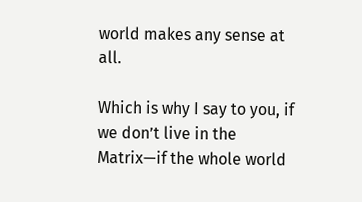world makes any sense at all.

Which is why I say to you, if we don’t live in the Matrix—if the whole world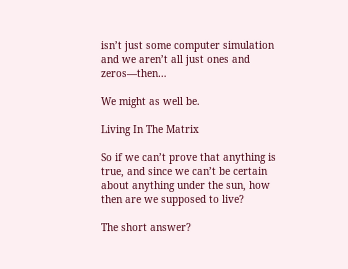isn’t just some computer simulation and we aren’t all just ones and zeros—then…

We might as well be.

Living In The Matrix

So if we can’t prove that anything is true, and since we can’t be certain about anything under the sun, how then are we supposed to live?

The short answer?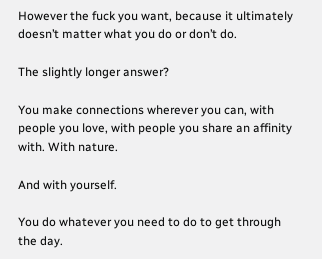However the fuck you want, because it ultimately doesn’t matter what you do or don’t do.

The slightly longer answer?

You make connections wherever you can, with people you love, with people you share an affinity with. With nature.

And with yourself.

You do whatever you need to do to get through the day.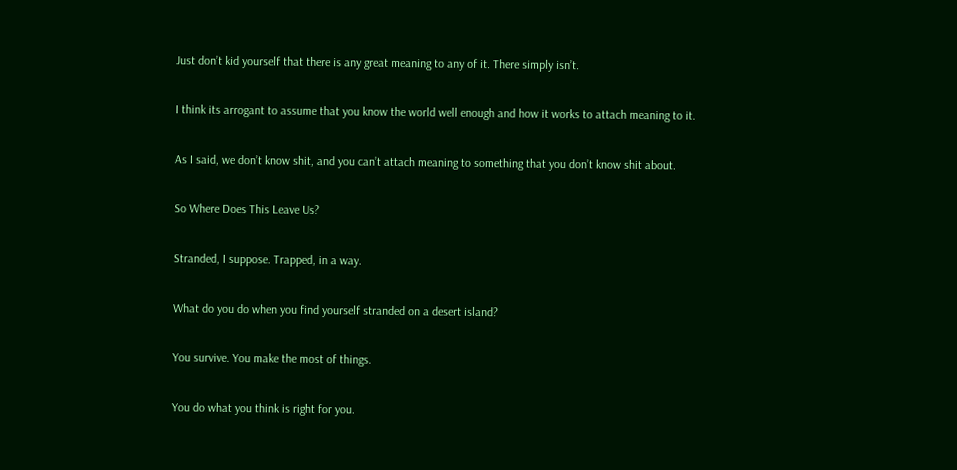Just don’t kid yourself that there is any great meaning to any of it. There simply isn’t.

I think its arrogant to assume that you know the world well enough and how it works to attach meaning to it.

As I said, we don’t know shit, and you can’t attach meaning to something that you don’t know shit about.

So Where Does This Leave Us?

Stranded, I suppose. Trapped, in a way.

What do you do when you find yourself stranded on a desert island?

You survive. You make the most of things.

You do what you think is right for you.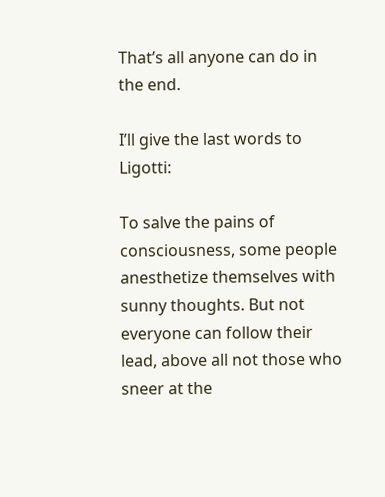That’s all anyone can do in the end.

I’ll give the last words to Ligotti:

To salve the pains of consciousness, some people anesthetize themselves with sunny thoughts. But not everyone can follow their lead, above all not those who sneer at the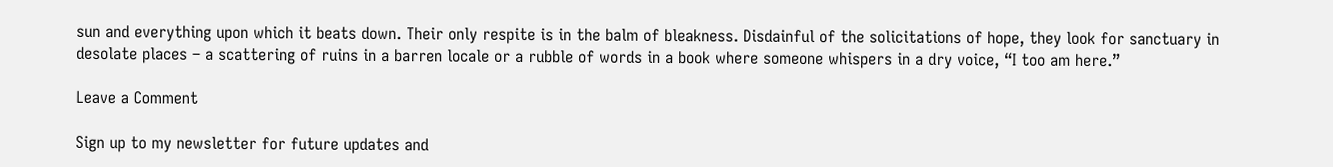sun and everything upon which it beats down. Their only respite is in the balm of bleakness. Disdainful of the solicitations of hope, they look for sanctuary in desolate places – a scattering of ruins in a barren locale or a rubble of words in a book where someone whispers in a dry voice, “I too am here.”

Leave a Comment

Sign up to my newsletter for future updates and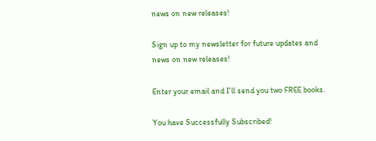news on new releases!

Sign up to my newsletter for future updates and news on new releases!

Enter your email and I'll send you two FREE books.

You have Successfully Subscribed!